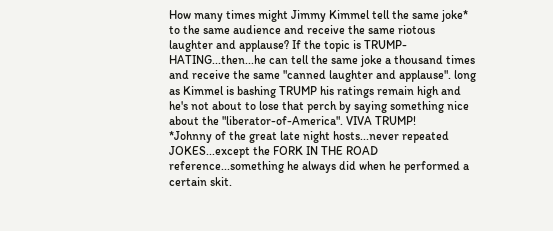How many times might Jimmy Kimmel tell the same joke* to the same audience and receive the same riotous laughter and applause? If the topic is TRUMP-HATING...then...he can tell the same joke a thousand times and receive the same "canned laughter and applause". long as Kimmel is bashing TRUMP his ratings remain high and he's not about to lose that perch by saying something nice about the "liberator-of-America". VIVA TRUMP!
*Johnny of the great late night hosts...never repeated JOKES...except the FORK IN THE ROAD reference...something he always did when he performed a certain skit.